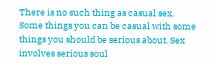There is no such thing as casual sex. Some things you can be casual with some things you should be serious about. Sex involves serious soul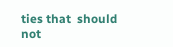ties that  should not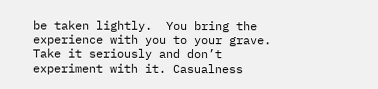be taken lightly.  You bring the experience with you to your grave. Take it seriously and don’t experiment with it. Casualness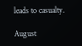leads to casualty.

August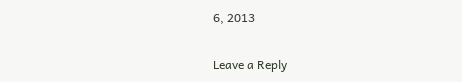6, 2013

Leave a Reply